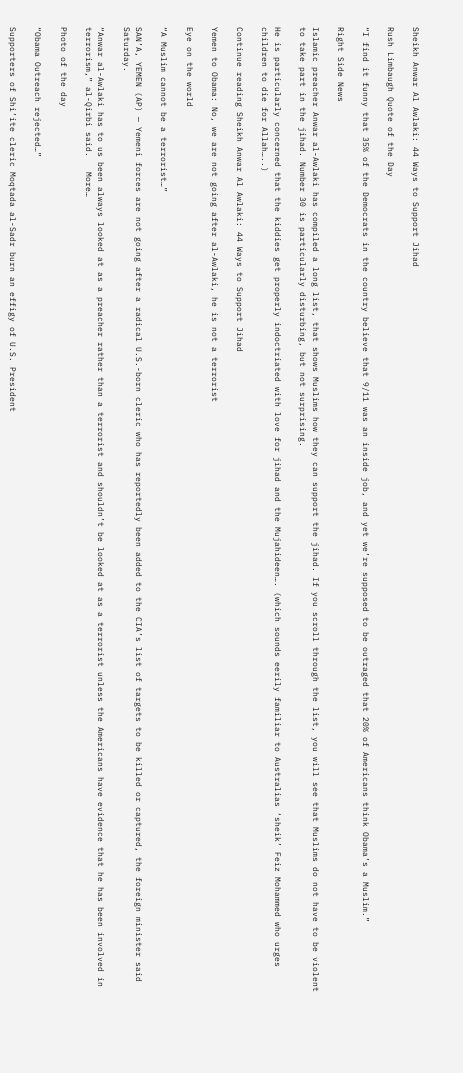Sheikh Anwar Al Awlaki: 44 Ways to Support Jihad

Rush Limbaugh Quote of the Day

“I find it funny that 35% of the Democrats in the country believe that 9/11 was an inside job, and yet we’re supposed to be outraged that 20% of Americans think Obama’s a Muslim.”

Right Side News

Islamic preacher Anwar al-Awlaki has compiled a long list, that shows Muslims how they can support the jihad. If you scroll through the list, you will see that Muslims do not have to be violent to take part in the jihad. Number 30 is particularly disturbing, but not surprising.

He is particularly concerned that the kiddies get properly indoctriated with love for jihad and the Mujahideen…. (which sounds eerily familiar to Australias ‘sheik’ Feiz Mohammed who urges children to die for Allah…..)

Continue reading Sheikh Anwar Al Awlaki: 44 Ways to Support Jihad

Yemen to Obama: No, we are not going after al-Awlaki, he is not a terrorist

Eye on the world

“A Muslim cannot be a terrorist…”

SAN’A, YEMEN (AP) — Yemeni forces are not going after a radical U.S.-born cleric who has reportedly been added to the CIA’s list of targets to be killed or captured, the foreign minister said Saturday.

“Anwar al-Awlaki has to us been always looked at as a preacher rather than a terrorist and shouldn’t be looked at as a terrorist unless the Americans have evidence that he has been involved in terrorism,” al-Qirbi said.   More…

Photo of the day

“Obama Outreach rejected…”

Supporters of Shi’ite cleric Moqtada al-Sadr burn an effigy of U.S. President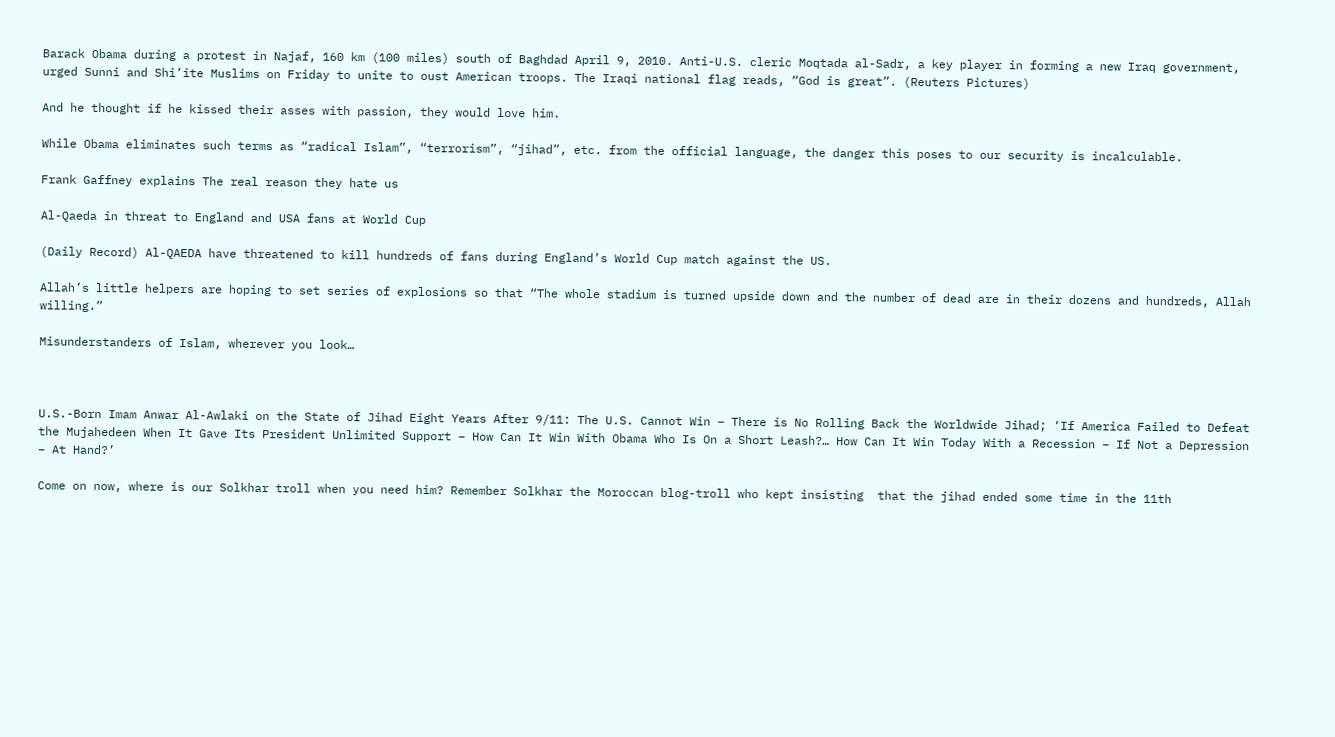Barack Obama during a protest in Najaf, 160 km (100 miles) south of Baghdad April 9, 2010. Anti-U.S. cleric Moqtada al-Sadr, a key player in forming a new Iraq government, urged Sunni and Shi’ite Muslims on Friday to unite to oust American troops. The Iraqi national flag reads, “God is great”. (Reuters Pictures)

And he thought if he kissed their asses with passion, they would love him.

While Obama eliminates such terms as “radical Islam”, “terrorism”, “jihad”, etc. from the official language, the danger this poses to our security is incalculable.

Frank Gaffney explains The real reason they hate us

Al-Qaeda in threat to England and USA fans at World Cup

(Daily Record) Al-QAEDA have threatened to kill hundreds of fans during England’s World Cup match against the US.

Allah’s little helpers are hoping to set series of explosions so that “The whole stadium is turned upside down and the number of dead are in their dozens and hundreds, Allah willing.”

Misunderstanders of Islam, wherever you look…



U.S.-Born Imam Anwar Al-Awlaki on the State of Jihad Eight Years After 9/11: The U.S. Cannot Win – There is No Rolling Back the Worldwide Jihad; ‘If America Failed to Defeat the Mujahedeen When It Gave Its President Unlimited Support – How Can It Win With Obama Who Is On a Short Leash?… How Can It Win Today With a Recession – If Not a Depression – At Hand?’

Come on now, where is our Solkhar troll when you need him? Remember Solkhar the Moroccan blog-troll who kept insisting  that the jihad ended some time in the 11th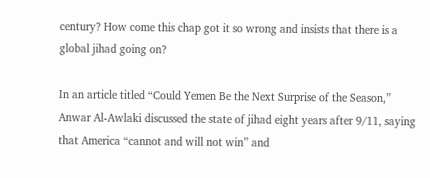century? How come this chap got it so wrong and insists that there is a global jihad going on?

In an article titled “Could Yemen Be the Next Surprise of the Season,” Anwar Al-Awlaki discussed the state of jihad eight years after 9/11, saying that America “cannot and will not win” and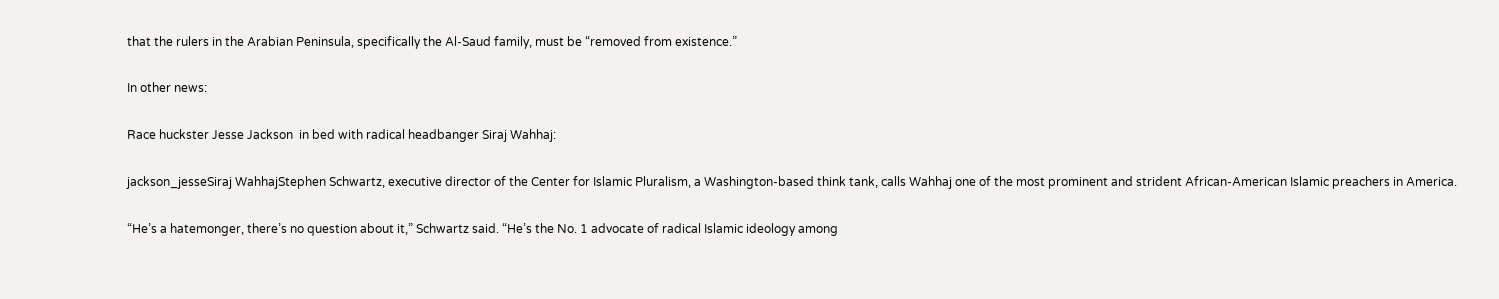that the rulers in the Arabian Peninsula, specifically the Al-Saud family, must be “removed from existence.”

In other news:

Race huckster Jesse Jackson  in bed with radical headbanger Siraj Wahhaj:

jackson_jesseSiraj WahhajStephen Schwartz, executive director of the Center for Islamic Pluralism, a Washington-based think tank, calls Wahhaj one of the most prominent and strident African-American Islamic preachers in America.

“He’s a hatemonger, there’s no question about it,” Schwartz said. “He’s the No. 1 advocate of radical Islamic ideology among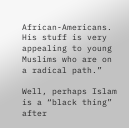African-Americans. His stuff is very appealing to young Muslims who are on a radical path.”

Well, perhaps Islam is a “black thing” after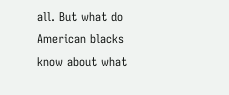all. But what do American blacks know about what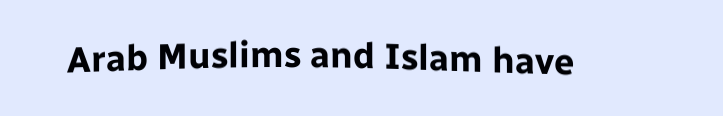Arab Muslims and Islam have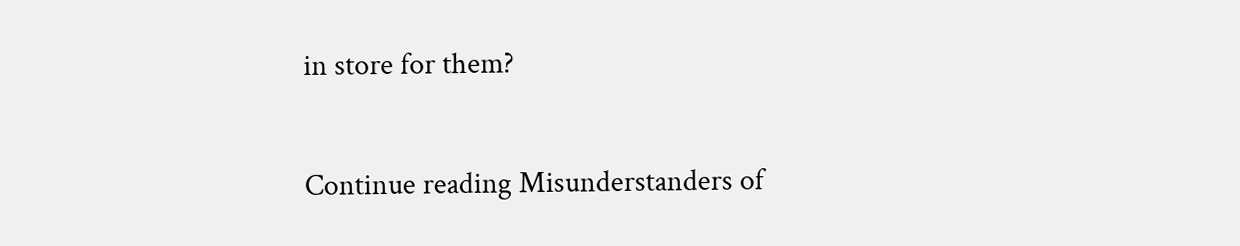in store for them?

Continue reading Misunderstanders of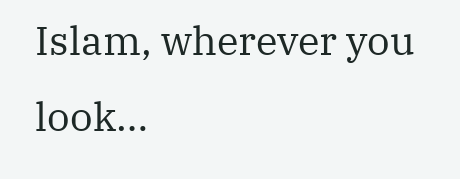Islam, wherever you look…